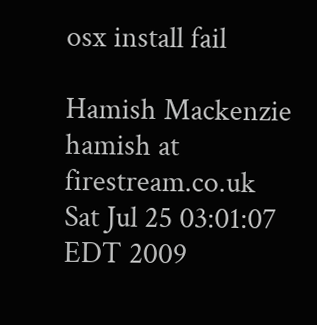osx install fail

Hamish Mackenzie hamish at firestream.co.uk
Sat Jul 25 03:01:07 EDT 2009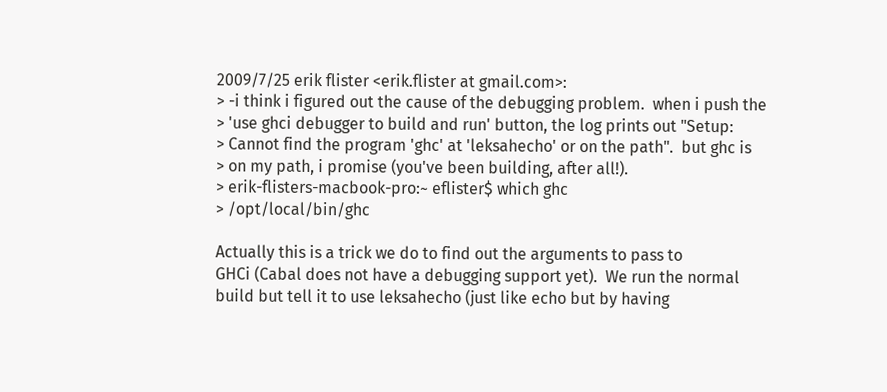2009/7/25 erik flister <erik.flister at gmail.com>:
> -i think i figured out the cause of the debugging problem.  when i push the
> 'use ghci debugger to build and run' button, the log prints out "Setup:
> Cannot find the program 'ghc' at 'leksahecho' or on the path".  but ghc is
> on my path, i promise (you've been building, after all!).
> erik-flisters-macbook-pro:~ eflister$ which ghc
> /opt/local/bin/ghc

Actually this is a trick we do to find out the arguments to pass to
GHCi (Cabal does not have a debugging support yet).  We run the normal
build but tell it to use leksahecho (just like echo but by having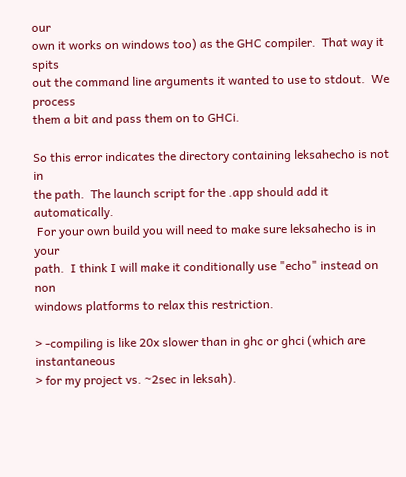our
own it works on windows too) as the GHC compiler.  That way it spits
out the command line arguments it wanted to use to stdout.  We process
them a bit and pass them on to GHCi.

So this error indicates the directory containing leksahecho is not in
the path.  The launch script for the .app should add it automatically.
 For your own build you will need to make sure leksahecho is in your
path.  I think I will make it conditionally use "echo" instead on non
windows platforms to relax this restriction.

> -compiling is like 20x slower than in ghc or ghci (which are instantaneous
> for my project vs. ~2sec in leksah).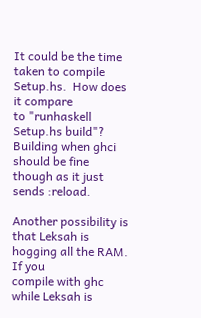It could be the time taken to compile Setup.hs.  How does it compare
to "runhaskell Setup.hs build"?
Building when ghci should be fine though as it just sends :reload.

Another possibility is that Leksah is hogging all the RAM.  If you
compile with ghc while Leksah is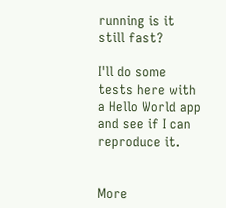running is it still fast?

I'll do some tests here with a Hello World app and see if I can reproduce it.


More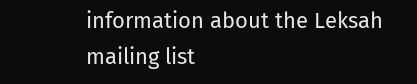information about the Leksah mailing list